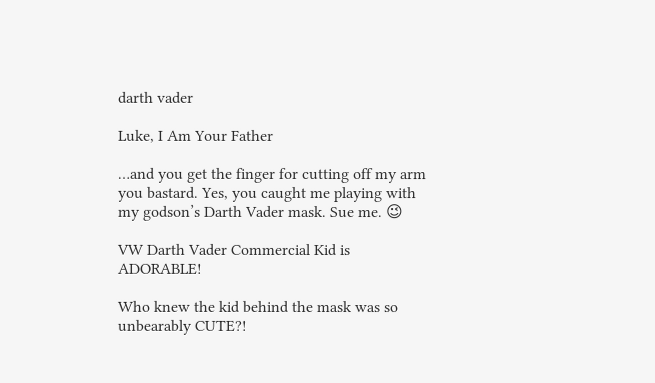darth vader

Luke, I Am Your Father

…and you get the finger for cutting off my arm you bastard. Yes, you caught me playing with my godson’s Darth Vader mask. Sue me. 😉

VW Darth Vader Commercial Kid is ADORABLE!

Who knew the kid behind the mask was so unbearably CUTE?!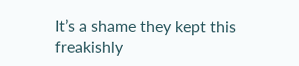It’s a shame they kept this freakishly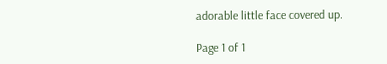adorable little face covered up.

Page 1 of 1